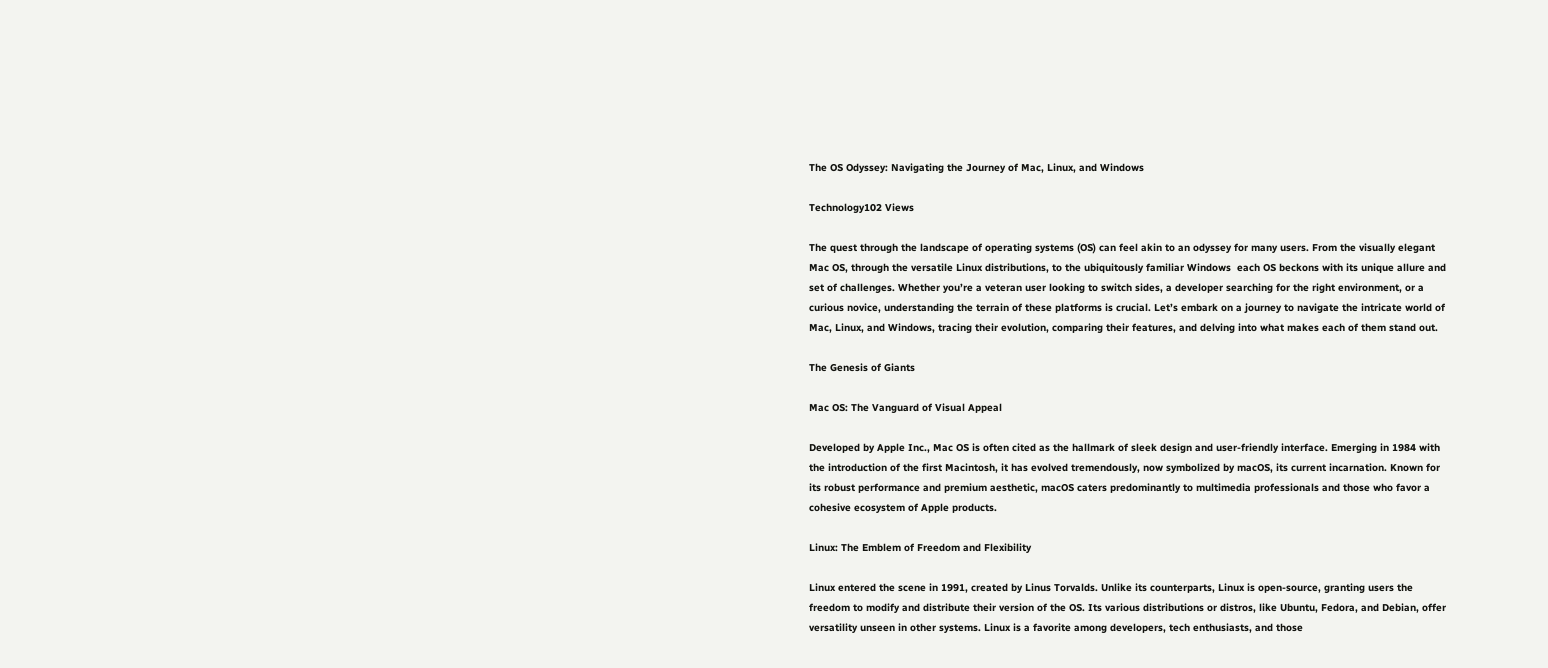The OS Odyssey: Navigating the Journey of Mac, Linux, and Windows

Technology102 Views

The quest through the landscape of operating systems (OS) can feel akin to an odyssey for many users. From the visually elegant Mac OS, through the versatile Linux distributions, to the ubiquitously familiar Windows  each OS beckons with its unique allure and set of challenges. Whether you’re a veteran user looking to switch sides, a developer searching for the right environment, or a curious novice, understanding the terrain of these platforms is crucial. Let’s embark on a journey to navigate the intricate world of Mac, Linux, and Windows, tracing their evolution, comparing their features, and delving into what makes each of them stand out.

The Genesis of Giants

Mac OS: The Vanguard of Visual Appeal

Developed by Apple Inc., Mac OS is often cited as the hallmark of sleek design and user-friendly interface. Emerging in 1984 with the introduction of the first Macintosh, it has evolved tremendously, now symbolized by macOS, its current incarnation. Known for its robust performance and premium aesthetic, macOS caters predominantly to multimedia professionals and those who favor a cohesive ecosystem of Apple products.

Linux: The Emblem of Freedom and Flexibility

Linux entered the scene in 1991, created by Linus Torvalds. Unlike its counterparts, Linux is open-source, granting users the freedom to modify and distribute their version of the OS. Its various distributions or distros, like Ubuntu, Fedora, and Debian, offer versatility unseen in other systems. Linux is a favorite among developers, tech enthusiasts, and those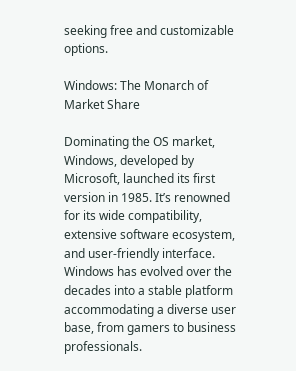seeking free and customizable options.

Windows: The Monarch of Market Share

Dominating the OS market, Windows, developed by Microsoft, launched its first version in 1985. It’s renowned for its wide compatibility, extensive software ecosystem, and user-friendly interface. Windows has evolved over the decades into a stable platform accommodating a diverse user base, from gamers to business professionals.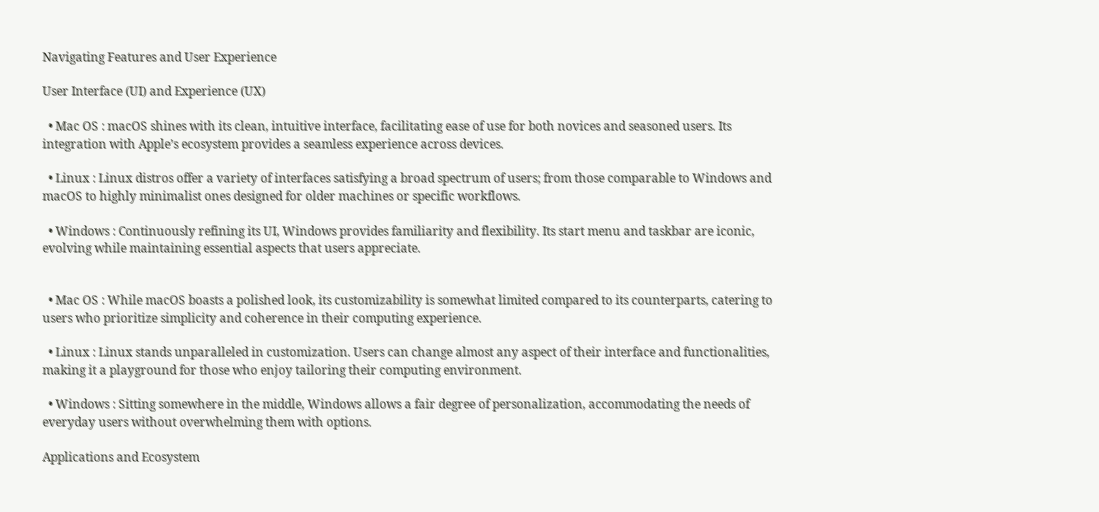Navigating Features and User Experience

User Interface (UI) and Experience (UX)

  • Mac OS : macOS shines with its clean, intuitive interface, facilitating ease of use for both novices and seasoned users. Its integration with Apple’s ecosystem provides a seamless experience across devices.

  • Linux : Linux distros offer a variety of interfaces satisfying a broad spectrum of users; from those comparable to Windows and macOS to highly minimalist ones designed for older machines or specific workflows.

  • Windows : Continuously refining its UI, Windows provides familiarity and flexibility. Its start menu and taskbar are iconic, evolving while maintaining essential aspects that users appreciate.


  • Mac OS : While macOS boasts a polished look, its customizability is somewhat limited compared to its counterparts, catering to users who prioritize simplicity and coherence in their computing experience.

  • Linux : Linux stands unparalleled in customization. Users can change almost any aspect of their interface and functionalities, making it a playground for those who enjoy tailoring their computing environment.

  • Windows : Sitting somewhere in the middle, Windows allows a fair degree of personalization, accommodating the needs of everyday users without overwhelming them with options.

Applications and Ecosystem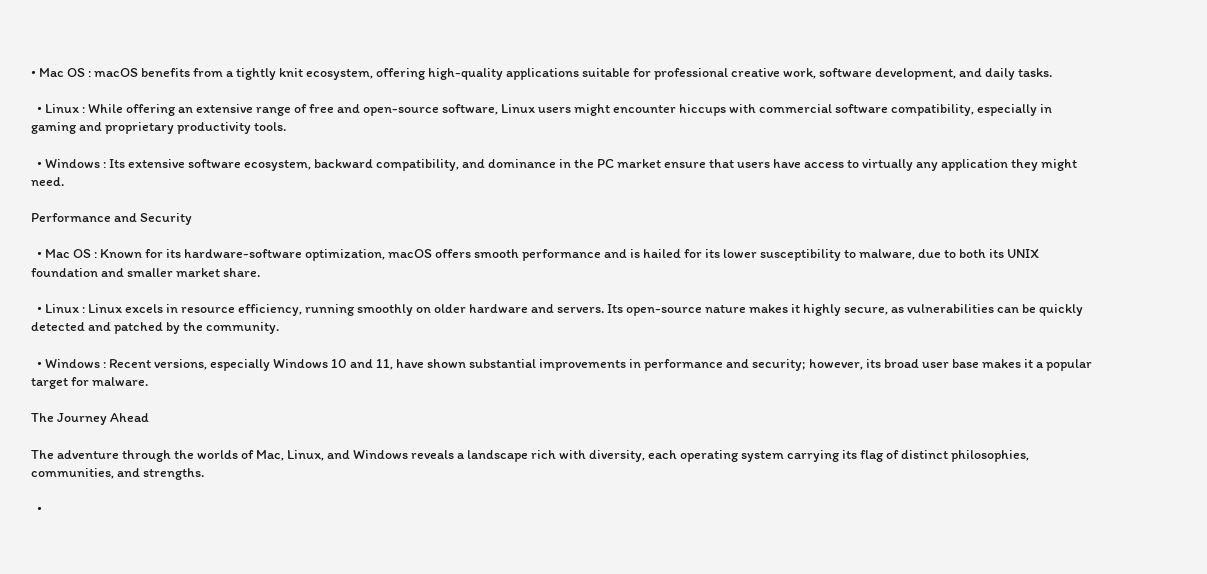• Mac OS : macOS benefits from a tightly knit ecosystem, offering high-quality applications suitable for professional creative work, software development, and daily tasks.

  • Linux : While offering an extensive range of free and open-source software, Linux users might encounter hiccups with commercial software compatibility, especially in gaming and proprietary productivity tools.

  • Windows : Its extensive software ecosystem, backward compatibility, and dominance in the PC market ensure that users have access to virtually any application they might need.

Performance and Security

  • Mac OS : Known for its hardware-software optimization, macOS offers smooth performance and is hailed for its lower susceptibility to malware, due to both its UNIX foundation and smaller market share.

  • Linux : Linux excels in resource efficiency, running smoothly on older hardware and servers. Its open-source nature makes it highly secure, as vulnerabilities can be quickly detected and patched by the community.

  • Windows : Recent versions, especially Windows 10 and 11, have shown substantial improvements in performance and security; however, its broad user base makes it a popular target for malware.

The Journey Ahead

The adventure through the worlds of Mac, Linux, and Windows reveals a landscape rich with diversity, each operating system carrying its flag of distinct philosophies, communities, and strengths.

  •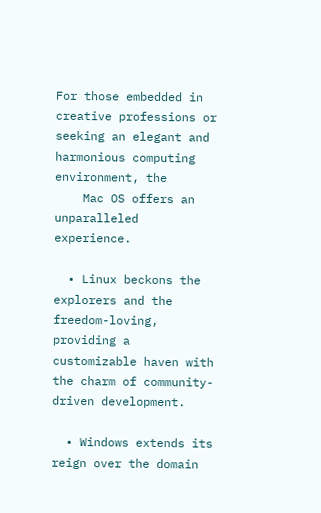For those embedded in creative professions or seeking an elegant and harmonious computing environment, the
    Mac OS offers an unparalleled experience.

  • Linux beckons the explorers and the freedom-loving, providing a customizable haven with the charm of community-driven development.

  • Windows extends its reign over the domain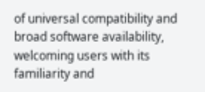of universal compatibility and broad software availability, welcoming users with its familiarity and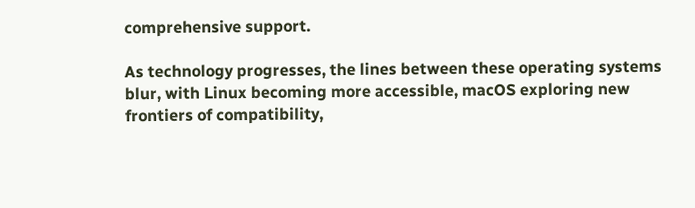comprehensive support.

As technology progresses, the lines between these operating systems blur, with Linux becoming more accessible, macOS exploring new frontiers of compatibility,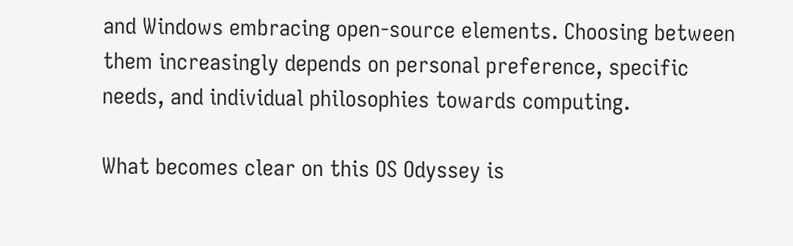and Windows embracing open-source elements. Choosing between them increasingly depends on personal preference, specific needs, and individual philosophies towards computing.

What becomes clear on this OS Odyssey is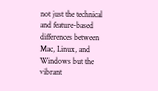not just the technical and feature-based differences between Mac, Linux, and Windows but the vibrant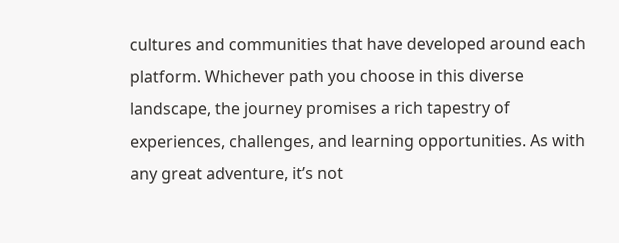cultures and communities that have developed around each platform. Whichever path you choose in this diverse landscape, the journey promises a rich tapestry of experiences, challenges, and learning opportunities. As with any great adventure, it’s not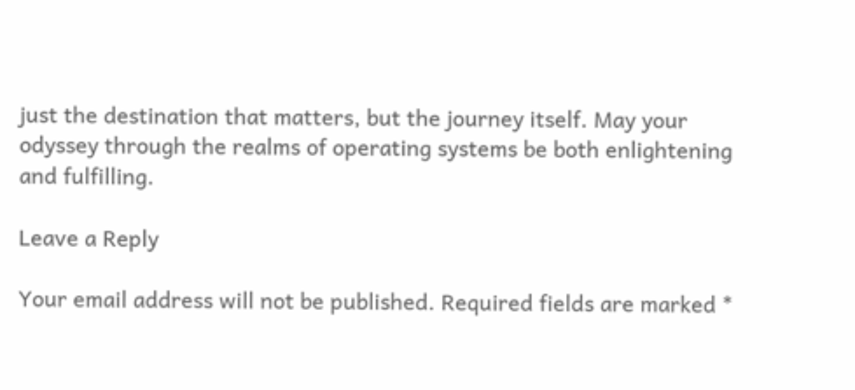just the destination that matters, but the journey itself. May your odyssey through the realms of operating systems be both enlightening and fulfilling.

Leave a Reply

Your email address will not be published. Required fields are marked *